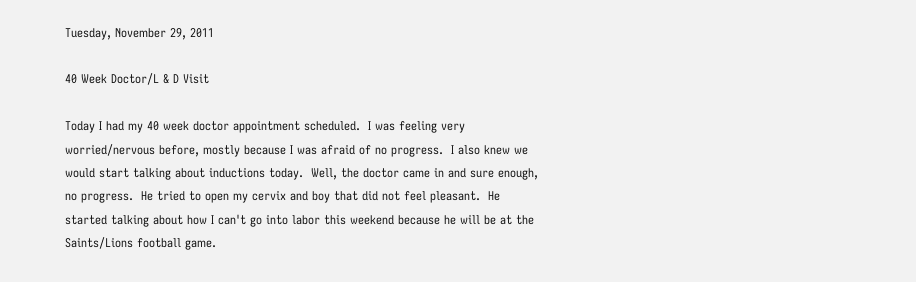Tuesday, November 29, 2011

40 Week Doctor/L & D Visit

Today I had my 40 week doctor appointment scheduled.  I was feeling very worried/nervous before, mostly because I was afraid of no progress.  I also knew we would start talking about inductions today.  Well, the doctor came in and sure enough, no progress.  He tried to open my cervix and boy that did not feel pleasant.  He started talking about how I can't go into labor this weekend because he will be at the Saints/Lions football game.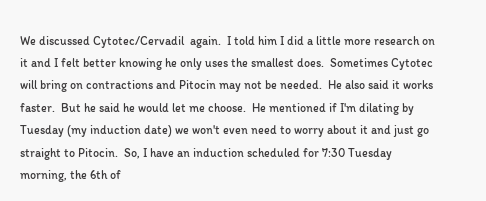We discussed Cytotec/Cervadil  again.  I told him I did a little more research on it and I felt better knowing he only uses the smallest does.  Sometimes Cytotec will bring on contractions and Pitocin may not be needed.  He also said it works faster.  But he said he would let me choose.  He mentioned if I'm dilating by Tuesday (my induction date) we won't even need to worry about it and just go straight to Pitocin.  So, I have an induction scheduled for 7:30 Tuesday morning, the 6th of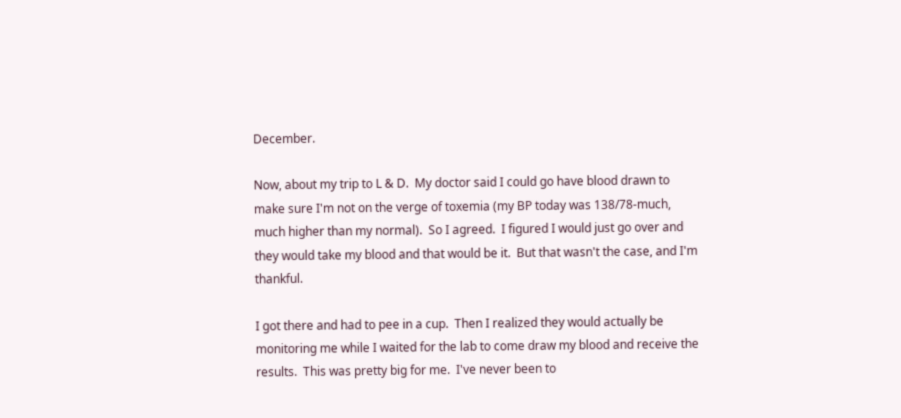December.

Now, about my trip to L & D.  My doctor said I could go have blood drawn to make sure I'm not on the verge of toxemia (my BP today was 138/78-much, much higher than my normal).  So I agreed.  I figured I would just go over and they would take my blood and that would be it.  But that wasn't the case, and I'm thankful.

I got there and had to pee in a cup.  Then I realized they would actually be monitoring me while I waited for the lab to come draw my blood and receive the results.  This was pretty big for me.  I've never been to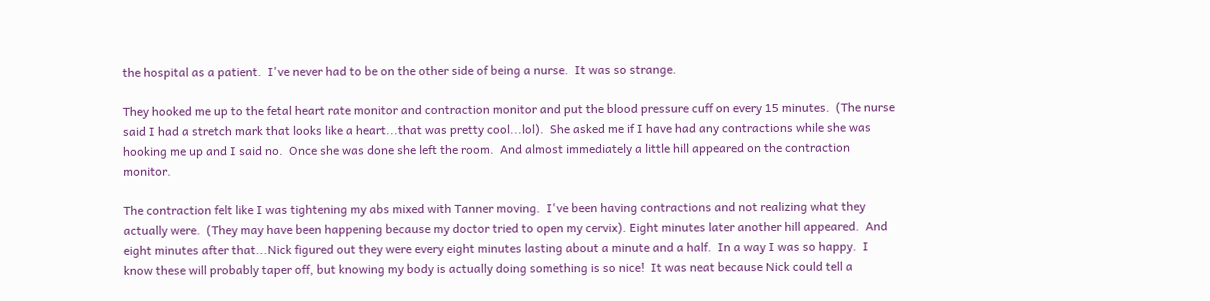the hospital as a patient.  I've never had to be on the other side of being a nurse.  It was so strange.

They hooked me up to the fetal heart rate monitor and contraction monitor and put the blood pressure cuff on every 15 minutes.  (The nurse said I had a stretch mark that looks like a heart...that was pretty cool...lol).  She asked me if I have had any contractions while she was hooking me up and I said no.  Once she was done she left the room.  And almost immediately a little hill appeared on the contraction monitor.

The contraction felt like I was tightening my abs mixed with Tanner moving.  I've been having contractions and not realizing what they actually were.  (They may have been happening because my doctor tried to open my cervix). Eight minutes later another hill appeared.  And eight minutes after that...Nick figured out they were every eight minutes lasting about a minute and a half.  In a way I was so happy.  I know these will probably taper off, but knowing my body is actually doing something is so nice!  It was neat because Nick could tell a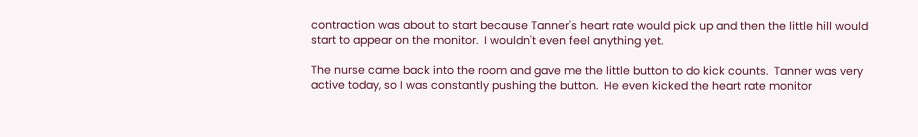contraction was about to start because Tanner's heart rate would pick up and then the little hill would start to appear on the monitor.  I wouldn't even feel anything yet.

The nurse came back into the room and gave me the little button to do kick counts.  Tanner was very active today, so I was constantly pushing the button.  He even kicked the heart rate monitor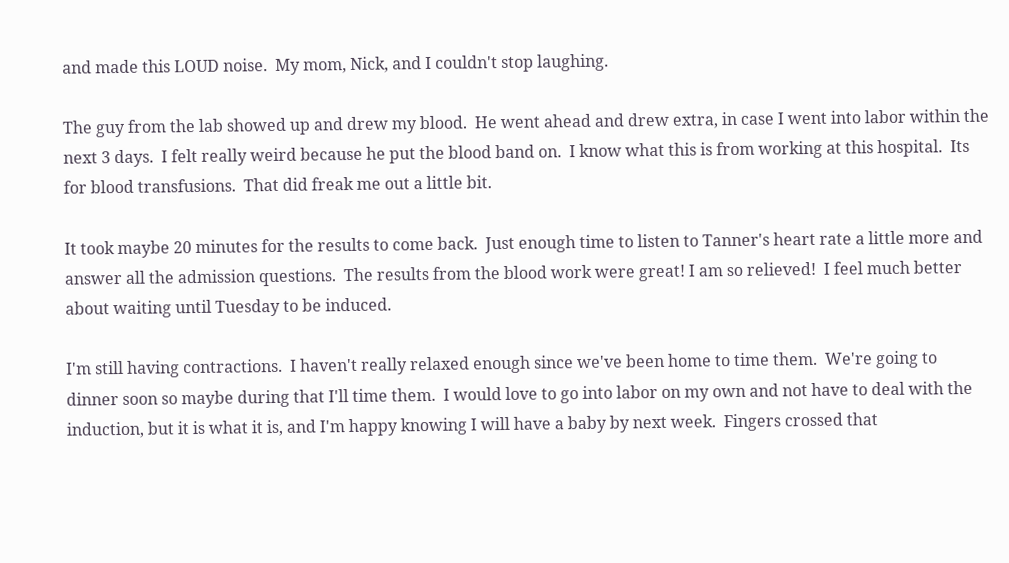and made this LOUD noise.  My mom, Nick, and I couldn't stop laughing.

The guy from the lab showed up and drew my blood.  He went ahead and drew extra, in case I went into labor within the next 3 days.  I felt really weird because he put the blood band on.  I know what this is from working at this hospital.  Its for blood transfusions.  That did freak me out a little bit.

It took maybe 20 minutes for the results to come back.  Just enough time to listen to Tanner's heart rate a little more and answer all the admission questions.  The results from the blood work were great! I am so relieved!  I feel much better about waiting until Tuesday to be induced.

I'm still having contractions.  I haven't really relaxed enough since we've been home to time them.  We're going to dinner soon so maybe during that I'll time them.  I would love to go into labor on my own and not have to deal with the induction, but it is what it is, and I'm happy knowing I will have a baby by next week.  Fingers crossed that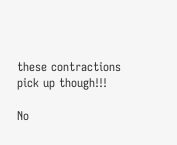these contractions pick up though!!!

No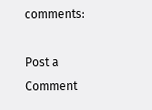comments:

Post a Comment